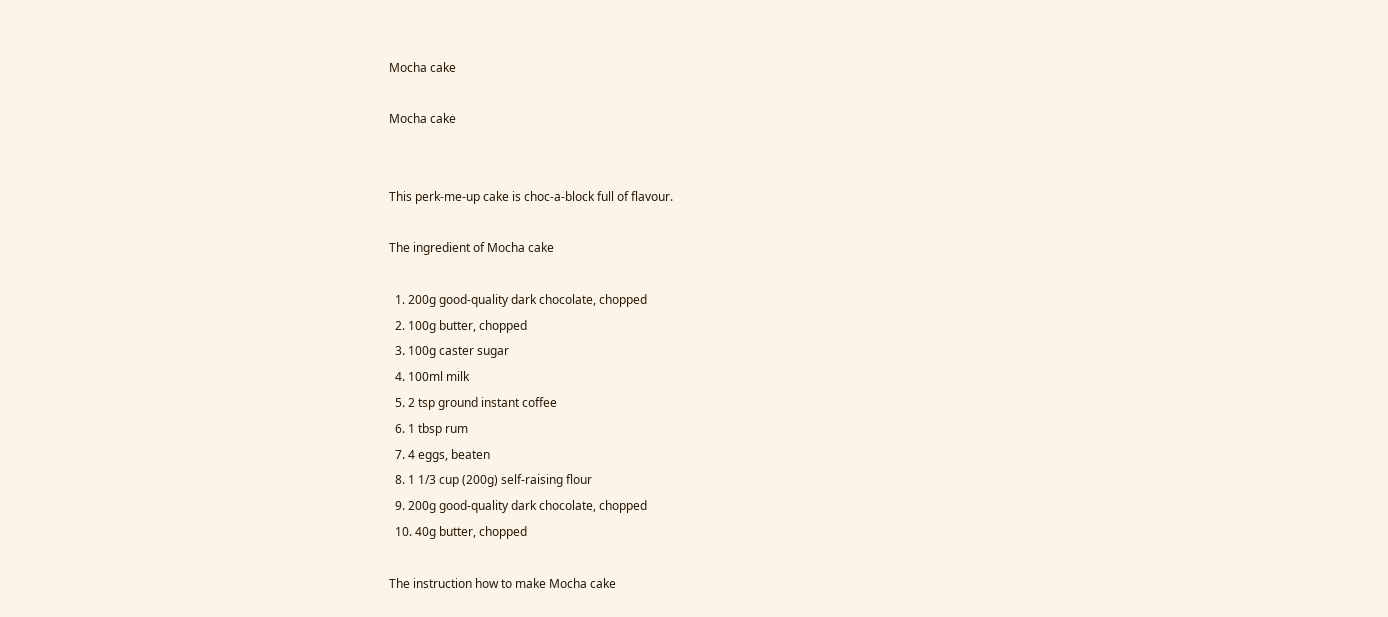Mocha cake

Mocha cake


This perk-me-up cake is choc-a-block full of flavour.

The ingredient of Mocha cake

  1. 200g good-quality dark chocolate, chopped
  2. 100g butter, chopped
  3. 100g caster sugar
  4. 100ml milk
  5. 2 tsp ground instant coffee
  6. 1 tbsp rum
  7. 4 eggs, beaten
  8. 1 1/3 cup (200g) self-raising flour
  9. 200g good-quality dark chocolate, chopped
  10. 40g butter, chopped

The instruction how to make Mocha cake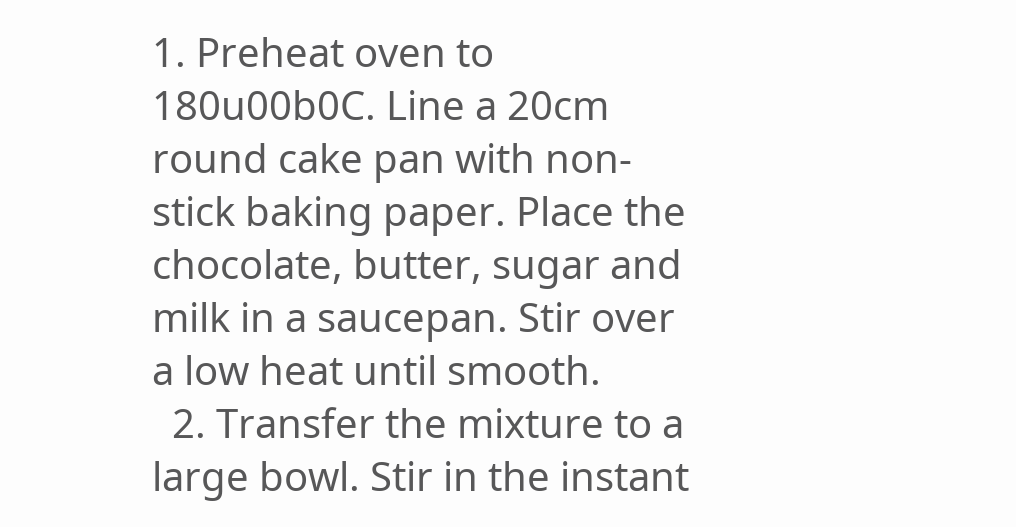1. Preheat oven to 180u00b0C. Line a 20cm round cake pan with non-stick baking paper. Place the chocolate, butter, sugar and milk in a saucepan. Stir over a low heat until smooth.
  2. Transfer the mixture to a large bowl. Stir in the instant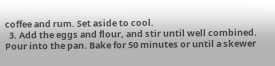coffee and rum. Set aside to cool.
  3. Add the eggs and flour, and stir until well combined. Pour into the pan. Bake for 50 minutes or until a skewer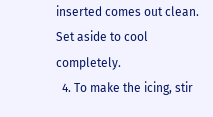inserted comes out clean. Set aside to cool completely.
  4. To make the icing, stir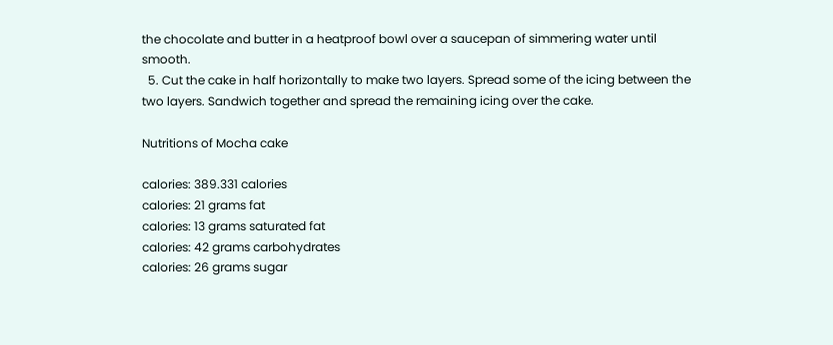the chocolate and butter in a heatproof bowl over a saucepan of simmering water until smooth.
  5. Cut the cake in half horizontally to make two layers. Spread some of the icing between the two layers. Sandwich together and spread the remaining icing over the cake.

Nutritions of Mocha cake

calories: 389.331 calories
calories: 21 grams fat
calories: 13 grams saturated fat
calories: 42 grams carbohydrates
calories: 26 grams sugar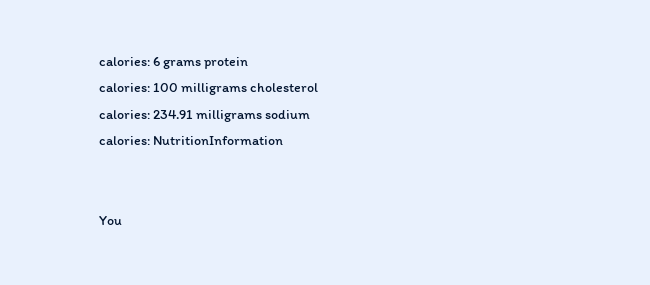calories: 6 grams protein
calories: 100 milligrams cholesterol
calories: 234.91 milligrams sodium
calories: NutritionInformation


You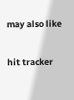may also like

hit tracker